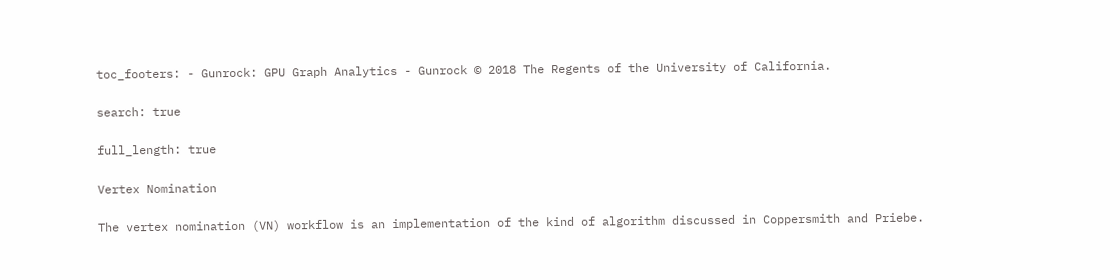toc_footers: - Gunrock: GPU Graph Analytics - Gunrock © 2018 The Regents of the University of California.

search: true

full_length: true

Vertex Nomination

The vertex nomination (VN) workflow is an implementation of the kind of algorithm discussed in Coppersmith and Priebe.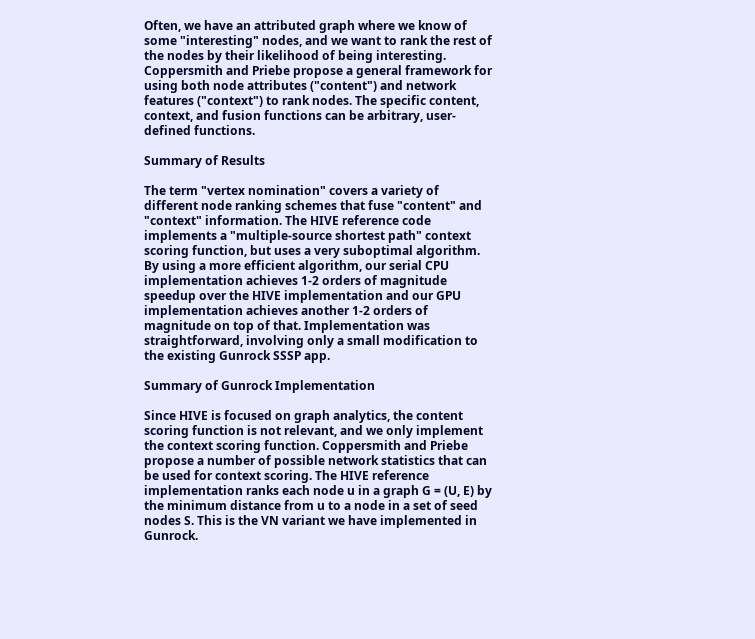Often, we have an attributed graph where we know of some "interesting" nodes, and we want to rank the rest of the nodes by their likelihood of being interesting. Coppersmith and Priebe propose a general framework for using both node attributes ("content") and network features ("context") to rank nodes. The specific content, context, and fusion functions can be arbitrary, user-defined functions.

Summary of Results

The term "vertex nomination" covers a variety of different node ranking schemes that fuse "content" and "context" information. The HIVE reference code implements a "multiple-source shortest path" context scoring function, but uses a very suboptimal algorithm. By using a more efficient algorithm, our serial CPU implementation achieves 1-2 orders of magnitude speedup over the HIVE implementation and our GPU implementation achieves another 1-2 orders of magnitude on top of that. Implementation was straightforward, involving only a small modification to the existing Gunrock SSSP app.

Summary of Gunrock Implementation

Since HIVE is focused on graph analytics, the content scoring function is not relevant, and we only implement the context scoring function. Coppersmith and Priebe propose a number of possible network statistics that can be used for context scoring. The HIVE reference implementation ranks each node u in a graph G = (U, E) by the minimum distance from u to a node in a set of seed nodes S. This is the VN variant we have implemented in Gunrock.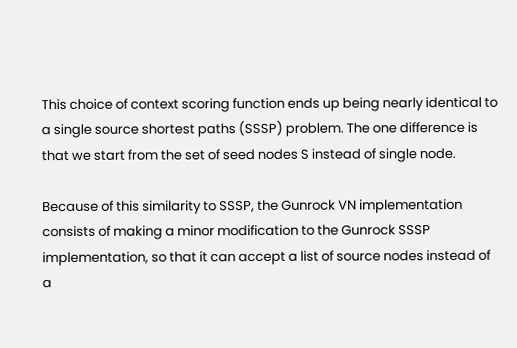This choice of context scoring function ends up being nearly identical to a single source shortest paths (SSSP) problem. The one difference is that we start from the set of seed nodes S instead of single node.

Because of this similarity to SSSP, the Gunrock VN implementation consists of making a minor modification to the Gunrock SSSP implementation, so that it can accept a list of source nodes instead of a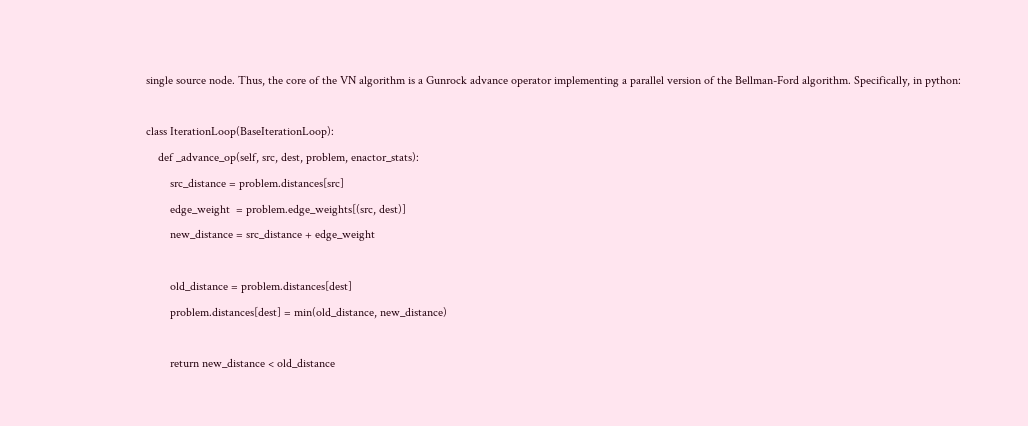single source node. Thus, the core of the VN algorithm is a Gunrock advance operator implementing a parallel version of the Bellman-Ford algorithm. Specifically, in python:

class IterationLoop(BaseIterationLoop):
    def _advance_op(self, src, dest, problem, enactor_stats):
        src_distance = problem.distances[src]
        edge_weight  = problem.edge_weights[(src, dest)]
        new_distance = src_distance + edge_weight

        old_distance = problem.distances[dest]
        problem.distances[dest] = min(old_distance, new_distance)

        return new_distance < old_distance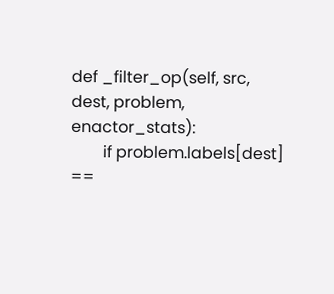def _filter_op(self, src, dest, problem, enactor_stats):
        if problem.labels[dest] ==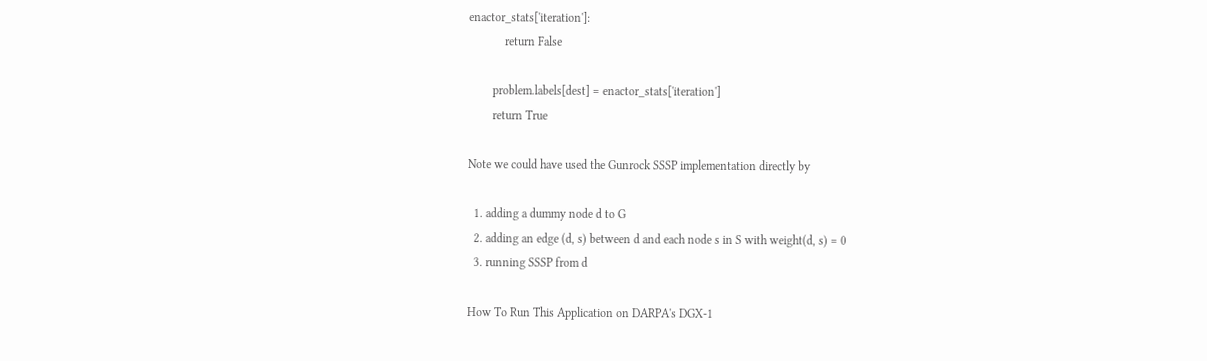enactor_stats['iteration']:
            return False

        problem.labels[dest] = enactor_stats['iteration']
        return True

Note we could have used the Gunrock SSSP implementation directly by

  1. adding a dummy node d to G
  2. adding an edge (d, s) between d and each node s in S with weight(d, s) = 0
  3. running SSSP from d

How To Run This Application on DARPA's DGX-1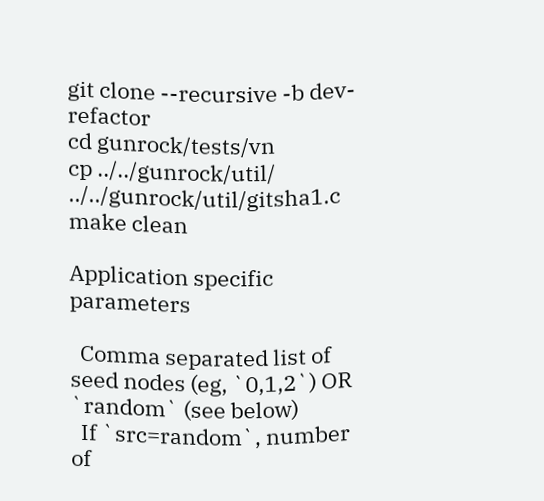git clone --recursive -b dev-refactor
cd gunrock/tests/vn
cp ../../gunrock/util/ ../../gunrock/util/gitsha1.c
make clean

Application specific parameters

  Comma separated list of seed nodes (eg, `0,1,2`) OR `random` (see below)
  If `src=random`, number of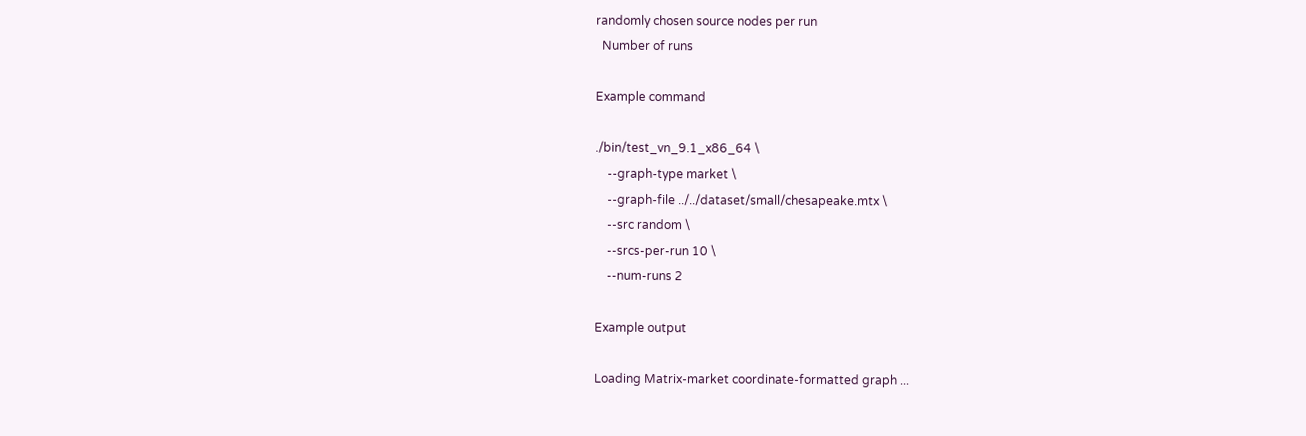randomly chosen source nodes per run
  Number of runs

Example command

./bin/test_vn_9.1_x86_64 \
    --graph-type market \
    --graph-file ../../dataset/small/chesapeake.mtx \
    --src random \
    --srcs-per-run 10 \
    --num-runs 2

Example output

Loading Matrix-market coordinate-formatted graph ...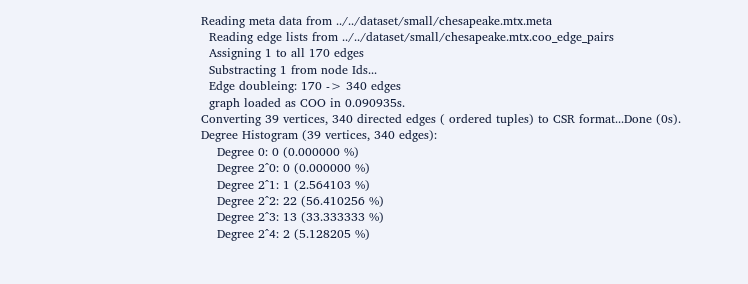Reading meta data from ../../dataset/small/chesapeake.mtx.meta
  Reading edge lists from ../../dataset/small/chesapeake.mtx.coo_edge_pairs
  Assigning 1 to all 170 edges
  Substracting 1 from node Ids...
  Edge doubleing: 170 -> 340 edges
  graph loaded as COO in 0.090935s.
Converting 39 vertices, 340 directed edges ( ordered tuples) to CSR format...Done (0s).
Degree Histogram (39 vertices, 340 edges):
    Degree 0: 0 (0.000000 %)
    Degree 2^0: 0 (0.000000 %)
    Degree 2^1: 1 (2.564103 %)
    Degree 2^2: 22 (56.410256 %)
    Degree 2^3: 13 (33.333333 %)
    Degree 2^4: 2 (5.128205 %)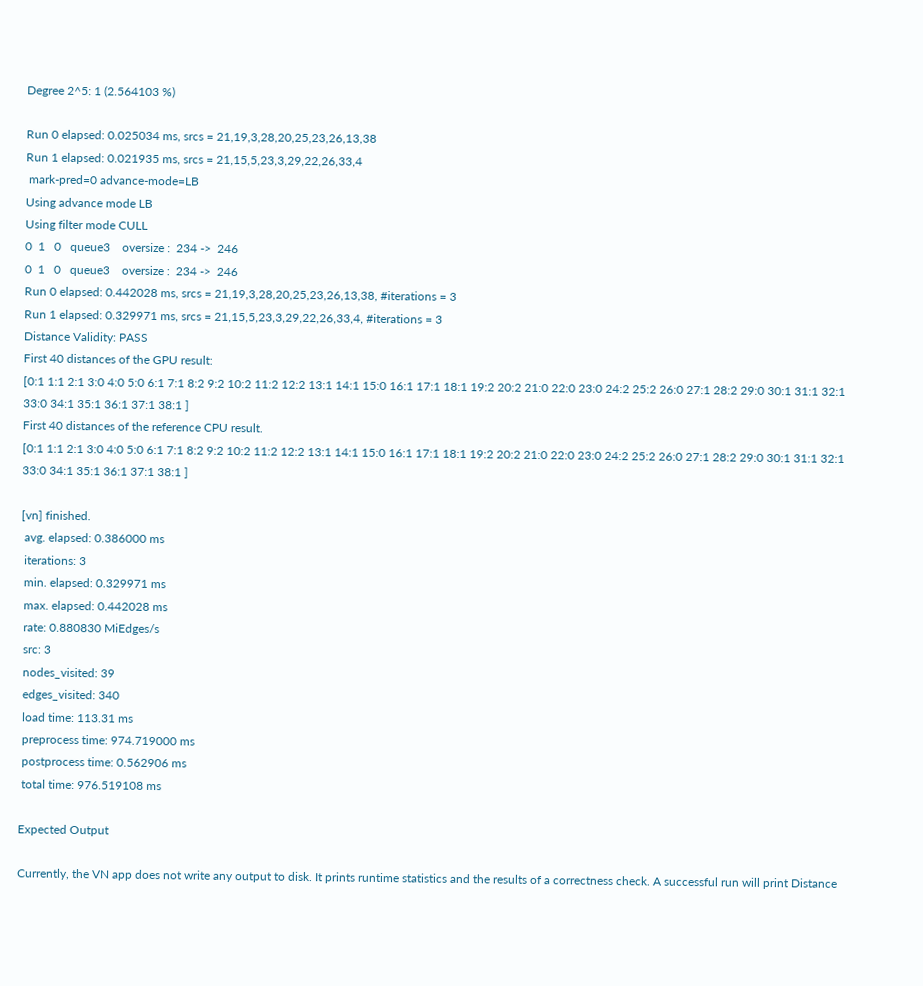Degree 2^5: 1 (2.564103 %)

Run 0 elapsed: 0.025034 ms, srcs = 21,19,3,28,20,25,23,26,13,38
Run 1 elapsed: 0.021935 ms, srcs = 21,15,5,23,3,29,22,26,33,4
 mark-pred=0 advance-mode=LB
Using advance mode LB
Using filter mode CULL
0  1   0   queue3    oversize :  234 ->  246
0  1   0   queue3    oversize :  234 ->  246
Run 0 elapsed: 0.442028 ms, srcs = 21,19,3,28,20,25,23,26,13,38, #iterations = 3
Run 1 elapsed: 0.329971 ms, srcs = 21,15,5,23,3,29,22,26,33,4, #iterations = 3
Distance Validity: PASS
First 40 distances of the GPU result:
[0:1 1:1 2:1 3:0 4:0 5:0 6:1 7:1 8:2 9:2 10:2 11:2 12:2 13:1 14:1 15:0 16:1 17:1 18:1 19:2 20:2 21:0 22:0 23:0 24:2 25:2 26:0 27:1 28:2 29:0 30:1 31:1 32:1 33:0 34:1 35:1 36:1 37:1 38:1 ]
First 40 distances of the reference CPU result.
[0:1 1:1 2:1 3:0 4:0 5:0 6:1 7:1 8:2 9:2 10:2 11:2 12:2 13:1 14:1 15:0 16:1 17:1 18:1 19:2 20:2 21:0 22:0 23:0 24:2 25:2 26:0 27:1 28:2 29:0 30:1 31:1 32:1 33:0 34:1 35:1 36:1 37:1 38:1 ]

[vn] finished.
 avg. elapsed: 0.386000 ms
 iterations: 3
 min. elapsed: 0.329971 ms
 max. elapsed: 0.442028 ms
 rate: 0.880830 MiEdges/s
 src: 3
 nodes_visited: 39
 edges_visited: 340
 load time: 113.31 ms
 preprocess time: 974.719000 ms
 postprocess time: 0.562906 ms
 total time: 976.519108 ms

Expected Output

Currently, the VN app does not write any output to disk. It prints runtime statistics and the results of a correctness check. A successful run will print Distance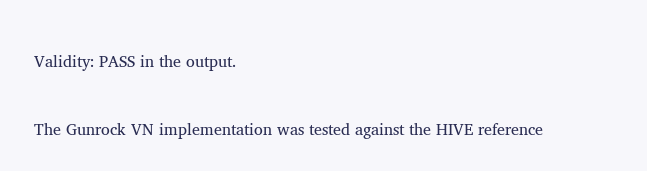Validity: PASS in the output.


The Gunrock VN implementation was tested against the HIVE reference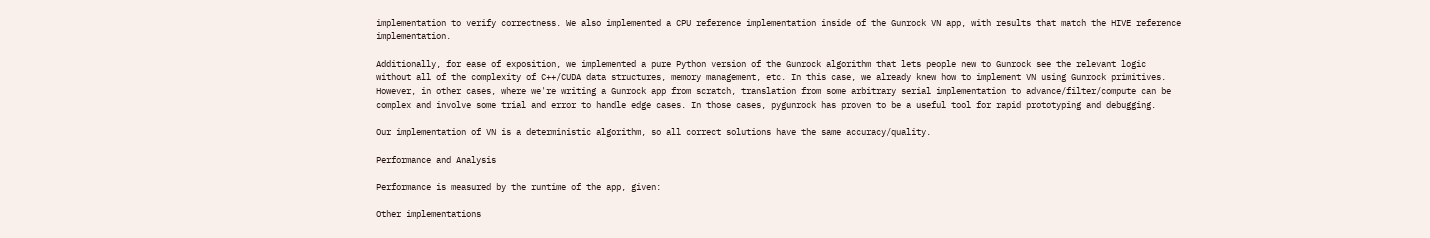implementation to verify correctness. We also implemented a CPU reference implementation inside of the Gunrock VN app, with results that match the HIVE reference implementation.

Additionally, for ease of exposition, we implemented a pure Python version of the Gunrock algorithm that lets people new to Gunrock see the relevant logic without all of the complexity of C++/CUDA data structures, memory management, etc. In this case, we already knew how to implement VN using Gunrock primitives. However, in other cases, where we're writing a Gunrock app from scratch, translation from some arbitrary serial implementation to advance/filter/compute can be complex and involve some trial and error to handle edge cases. In those cases, pygunrock has proven to be a useful tool for rapid prototyping and debugging.

Our implementation of VN is a deterministic algorithm, so all correct solutions have the same accuracy/quality.

Performance and Analysis

Performance is measured by the runtime of the app, given:

Other implementations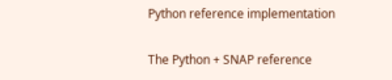Python reference implementation

The Python + SNAP reference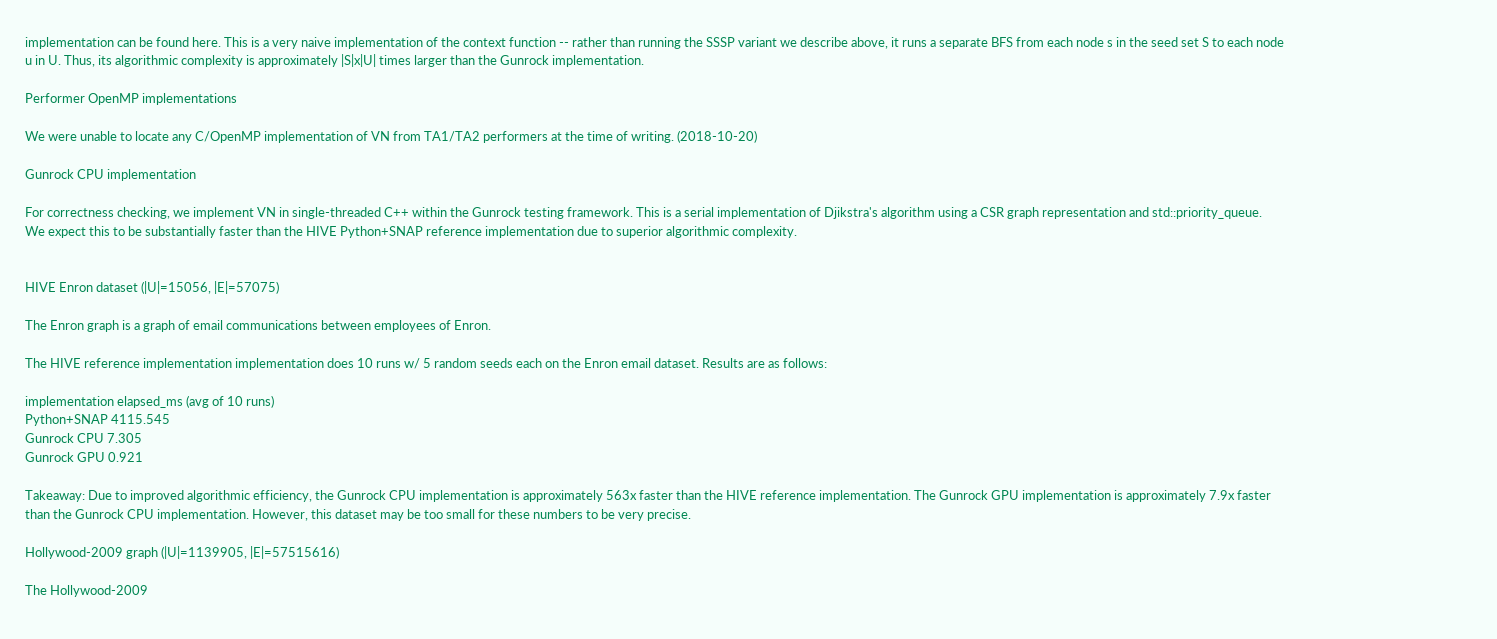implementation can be found here. This is a very naive implementation of the context function -- rather than running the SSSP variant we describe above, it runs a separate BFS from each node s in the seed set S to each node u in U. Thus, its algorithmic complexity is approximately |S|x|U| times larger than the Gunrock implementation.

Performer OpenMP implementations

We were unable to locate any C/OpenMP implementation of VN from TA1/TA2 performers at the time of writing. (2018-10-20)

Gunrock CPU implementation

For correctness checking, we implement VN in single-threaded C++ within the Gunrock testing framework. This is a serial implementation of Djikstra's algorithm using a CSR graph representation and std::priority_queue. We expect this to be substantially faster than the HIVE Python+SNAP reference implementation due to superior algorithmic complexity.


HIVE Enron dataset (|U|=15056, |E|=57075)

The Enron graph is a graph of email communications between employees of Enron.

The HIVE reference implementation implementation does 10 runs w/ 5 random seeds each on the Enron email dataset. Results are as follows:

implementation elapsed_ms (avg of 10 runs)
Python+SNAP 4115.545
Gunrock CPU 7.305
Gunrock GPU 0.921

Takeaway: Due to improved algorithmic efficiency, the Gunrock CPU implementation is approximately 563x faster than the HIVE reference implementation. The Gunrock GPU implementation is approximately 7.9x faster than the Gunrock CPU implementation. However, this dataset may be too small for these numbers to be very precise.

Hollywood-2009 graph (|U|=1139905, |E|=57515616)

The Hollywood-2009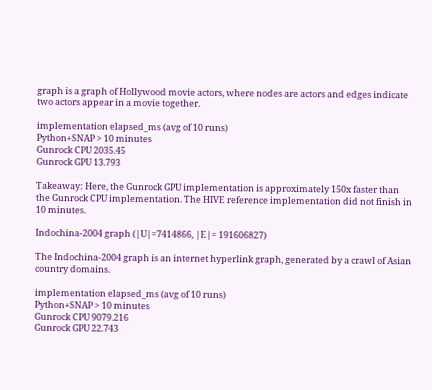graph is a graph of Hollywood movie actors, where nodes are actors and edges indicate two actors appear in a movie together.

implementation elapsed_ms (avg of 10 runs)
Python+SNAP > 10 minutes
Gunrock CPU 2035.45
Gunrock GPU 13.793

Takeaway: Here, the Gunrock GPU implementation is approximately 150x faster than the Gunrock CPU implementation. The HIVE reference implementation did not finish in 10 minutes.

Indochina-2004 graph (|U|=7414866, |E|= 191606827)

The Indochina-2004 graph is an internet hyperlink graph, generated by a crawl of Asian country domains.

implementation elapsed_ms (avg of 10 runs)
Python+SNAP > 10 minutes
Gunrock CPU 9079.216
Gunrock GPU 22.743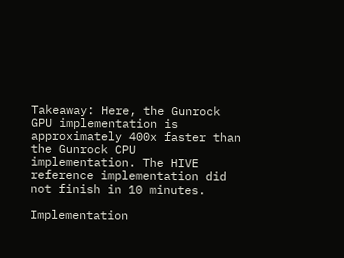Takeaway: Here, the Gunrock GPU implementation is approximately 400x faster than the Gunrock CPU implementation. The HIVE reference implementation did not finish in 10 minutes.

Implementation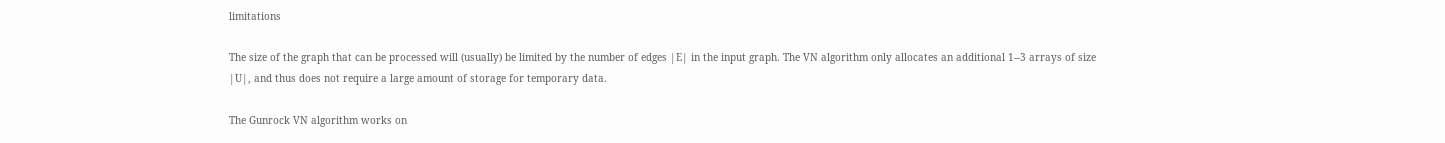limitations

The size of the graph that can be processed will (usually) be limited by the number of edges |E| in the input graph. The VN algorithm only allocates an additional 1--3 arrays of size |U|, and thus does not require a large amount of storage for temporary data.

The Gunrock VN algorithm works on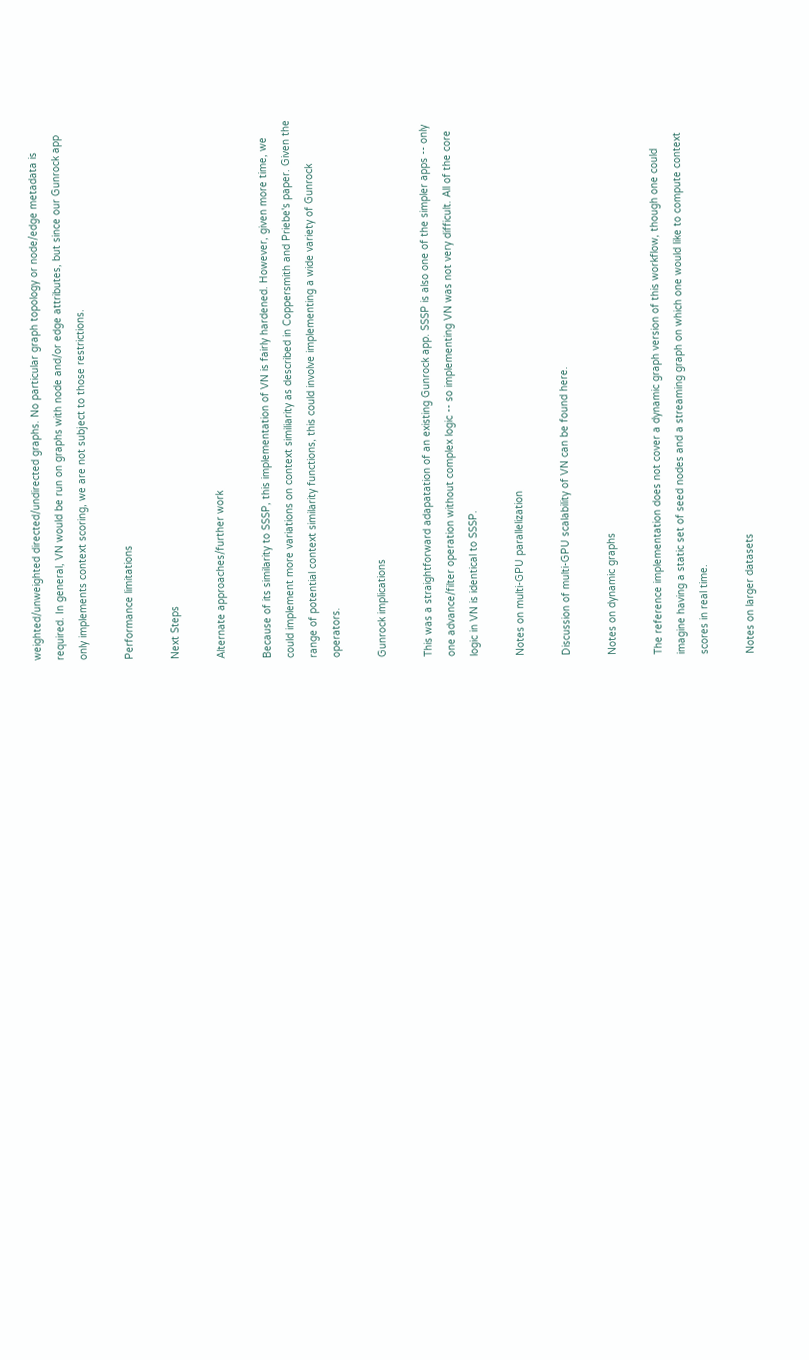weighted/unweighted directed/undirected graphs. No particular graph topology or node/edge metadata is required. In general, VN would be run on graphs with node and/or edge attributes, but since our Gunrock app only implements context scoring, we are not subject to those restrictions.

Performance limitations

Next Steps

Alternate approaches/further work

Because of its similarity to SSSP, this implementation of VN is fairly hardened. However, given more time, we could implement more variations on context similiarity as described in Coppersmith and Priebe's paper. Given the range of potential context similarity functions, this could involve implementing a wide variety of Gunrock operators.

Gunrock implications

This was a straightforward adapatation of an existing Gunrock app. SSSP is also one of the simpler apps -- only one advance/filter operation without complex logic -- so implementing VN was not very difficult. All of the core logic in VN is identical to SSSP.

Notes on multi-GPU parallelization

Discussion of multi-GPU scalability of VN can be found here.

Notes on dynamic graphs

The reference implementation does not cover a dynamic graph version of this workflow, though one could imagine having a static set of seed nodes and a streaming graph on which one would like to compute context scores in real time.

Notes on larger datasets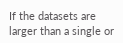If the datasets are larger than a single or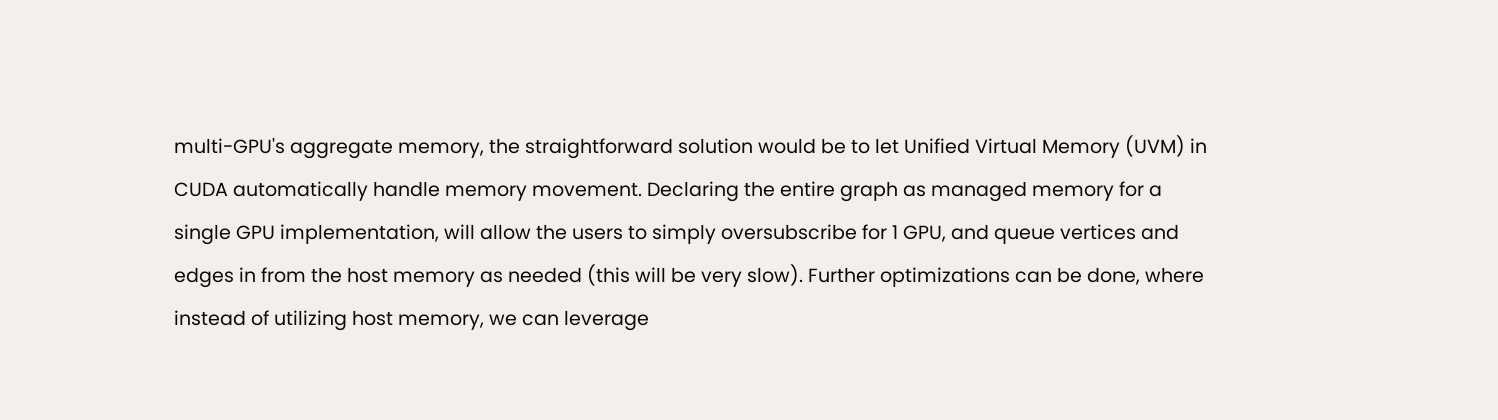multi-GPU's aggregate memory, the straightforward solution would be to let Unified Virtual Memory (UVM) in CUDA automatically handle memory movement. Declaring the entire graph as managed memory for a single GPU implementation, will allow the users to simply oversubscribe for 1 GPU, and queue vertices and edges in from the host memory as needed (this will be very slow). Further optimizations can be done, where instead of utilizing host memory, we can leverage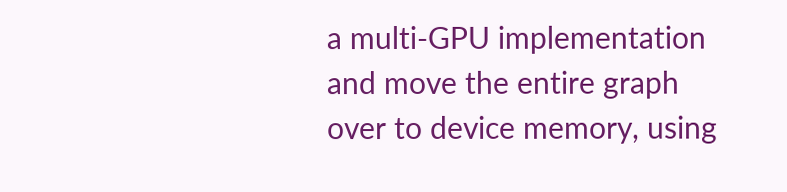a multi-GPU implementation and move the entire graph over to device memory, using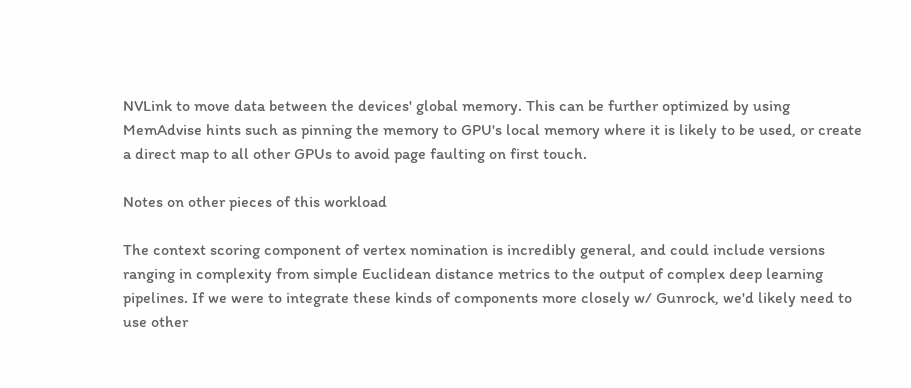NVLink to move data between the devices' global memory. This can be further optimized by using MemAdvise hints such as pinning the memory to GPU's local memory where it is likely to be used, or create a direct map to all other GPUs to avoid page faulting on first touch.

Notes on other pieces of this workload

The context scoring component of vertex nomination is incredibly general, and could include versions ranging in complexity from simple Euclidean distance metrics to the output of complex deep learning pipelines. If we were to integrate these kinds of components more closely w/ Gunrock, we'd likely need to use other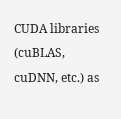CUDA libraries (cuBLAS, cuDNN, etc.) as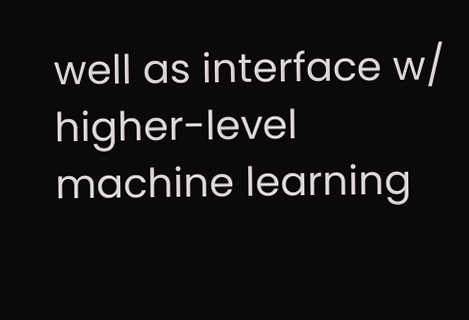well as interface w/ higher-level machine learning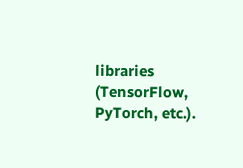libraries (TensorFlow, PyTorch, etc.).